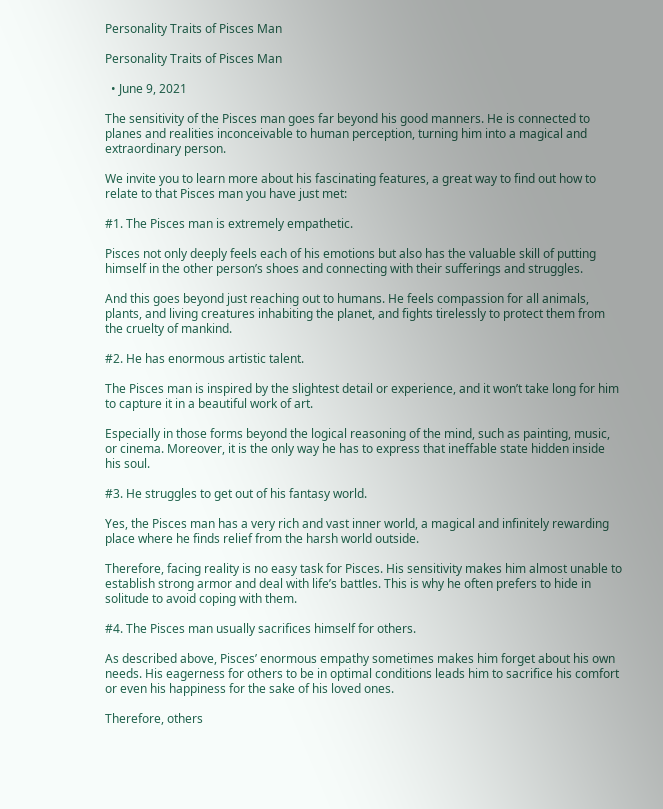Personality Traits of Pisces Man

Personality Traits of Pisces Man

  • June 9, 2021

The sensitivity of the Pisces man goes far beyond his good manners. He is connected to planes and realities inconceivable to human perception, turning him into a magical and extraordinary person.

We invite you to learn more about his fascinating features, a great way to find out how to relate to that Pisces man you have just met:

#1. The Pisces man is extremely empathetic.

Pisces not only deeply feels each of his emotions but also has the valuable skill of putting himself in the other person’s shoes and connecting with their sufferings and struggles.

And this goes beyond just reaching out to humans. He feels compassion for all animals, plants, and living creatures inhabiting the planet, and fights tirelessly to protect them from the cruelty of mankind.

#2. He has enormous artistic talent.

The Pisces man is inspired by the slightest detail or experience, and it won’t take long for him to capture it in a beautiful work of art.

Especially in those forms beyond the logical reasoning of the mind, such as painting, music, or cinema. Moreover, it is the only way he has to express that ineffable state hidden inside his soul.

#3. He struggles to get out of his fantasy world.

Yes, the Pisces man has a very rich and vast inner world, a magical and infinitely rewarding place where he finds relief from the harsh world outside.

Therefore, facing reality is no easy task for Pisces. His sensitivity makes him almost unable to establish strong armor and deal with life’s battles. This is why he often prefers to hide in solitude to avoid coping with them.

#4. The Pisces man usually sacrifices himself for others.

As described above, Pisces’ enormous empathy sometimes makes him forget about his own needs. His eagerness for others to be in optimal conditions leads him to sacrifice his comfort or even his happiness for the sake of his loved ones.

Therefore, others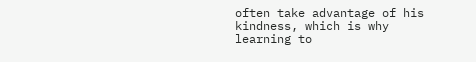often take advantage of his kindness, which is why learning to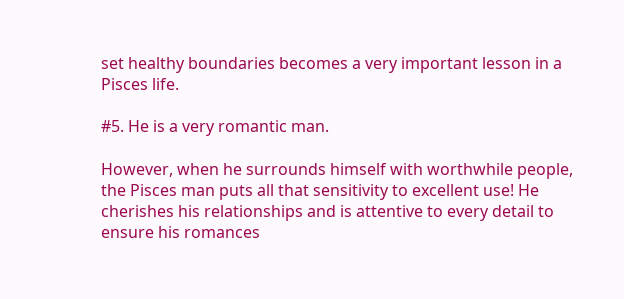set healthy boundaries becomes a very important lesson in a Pisces life.

#5. He is a very romantic man.

However, when he surrounds himself with worthwhile people, the Pisces man puts all that sensitivity to excellent use! He cherishes his relationships and is attentive to every detail to ensure his romances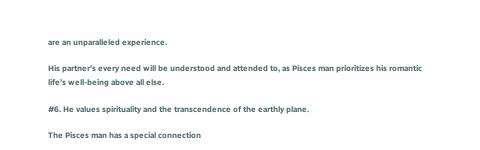are an unparalleled experience.

His partner’s every need will be understood and attended to, as Pisces man prioritizes his romantic life’s well-being above all else.

#6. He values spirituality and the transcendence of the earthly plane.

The Pisces man has a special connection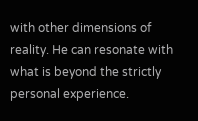with other dimensions of reality. He can resonate with what is beyond the strictly personal experience.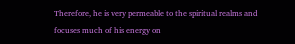Therefore, he is very permeable to the spiritual realms and focuses much of his energy on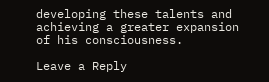developing these talents and achieving a greater expansion of his consciousness.

Leave a Reply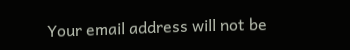Your email address will not be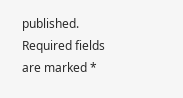published. Required fields are marked *